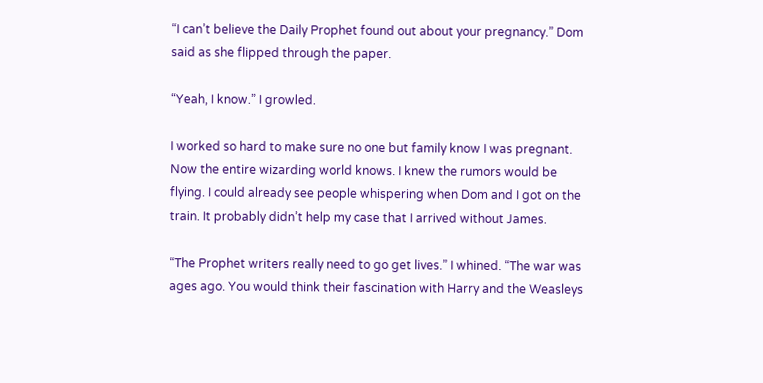“I can’t believe the Daily Prophet found out about your pregnancy.” Dom said as she flipped through the paper.

“Yeah, I know.” I growled.

I worked so hard to make sure no one but family know I was pregnant. Now the entire wizarding world knows. I knew the rumors would be flying. I could already see people whispering when Dom and I got on the train. It probably didn’t help my case that I arrived without James.

“The Prophet writers really need to go get lives.” I whined. “The war was ages ago. You would think their fascination with Harry and the Weasleys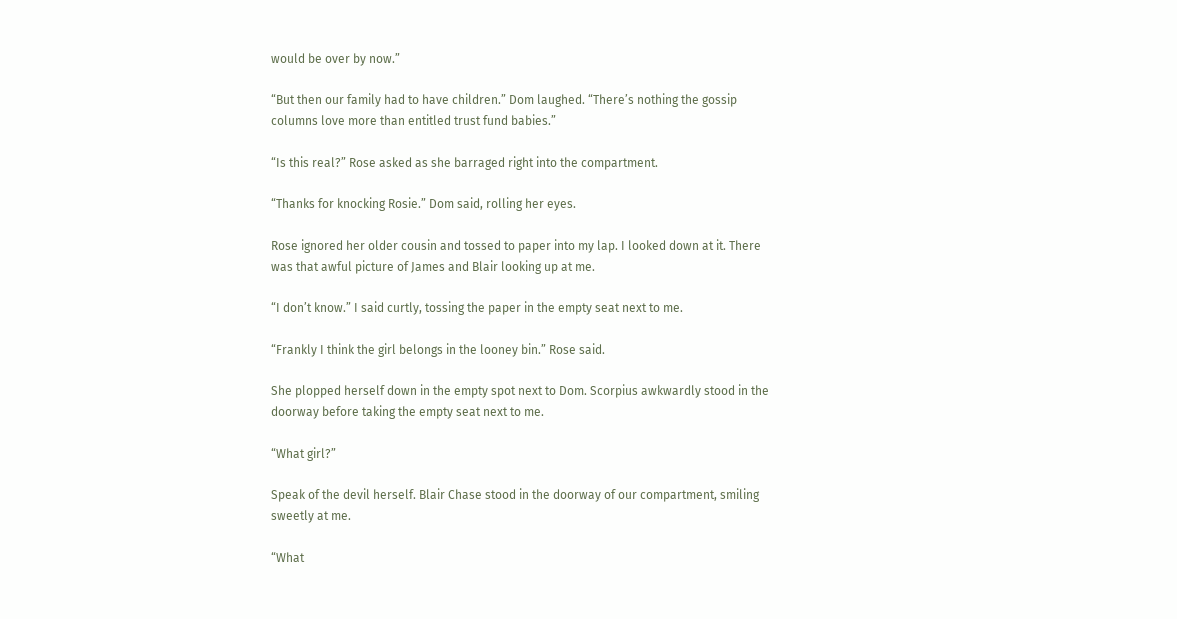would be over by now.”

“But then our family had to have children.” Dom laughed. “There’s nothing the gossip columns love more than entitled trust fund babies.”

“Is this real?” Rose asked as she barraged right into the compartment.

“Thanks for knocking Rosie.” Dom said, rolling her eyes.

Rose ignored her older cousin and tossed to paper into my lap. I looked down at it. There was that awful picture of James and Blair looking up at me.

“I don’t know.” I said curtly, tossing the paper in the empty seat next to me.

“Frankly I think the girl belongs in the looney bin.” Rose said.

She plopped herself down in the empty spot next to Dom. Scorpius awkwardly stood in the doorway before taking the empty seat next to me.

“What girl?”

Speak of the devil herself. Blair Chase stood in the doorway of our compartment, smiling sweetly at me.

“What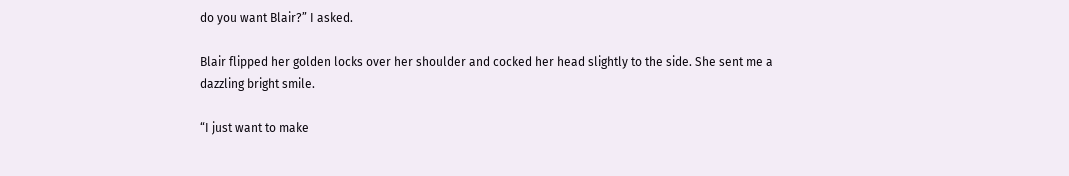do you want Blair?” I asked.

Blair flipped her golden locks over her shoulder and cocked her head slightly to the side. She sent me a dazzling bright smile.

“I just want to make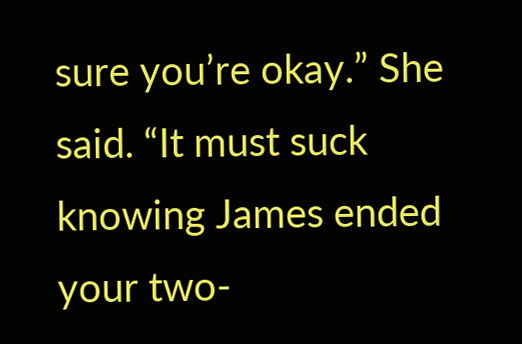sure you’re okay.” She said. “It must suck knowing James ended your two-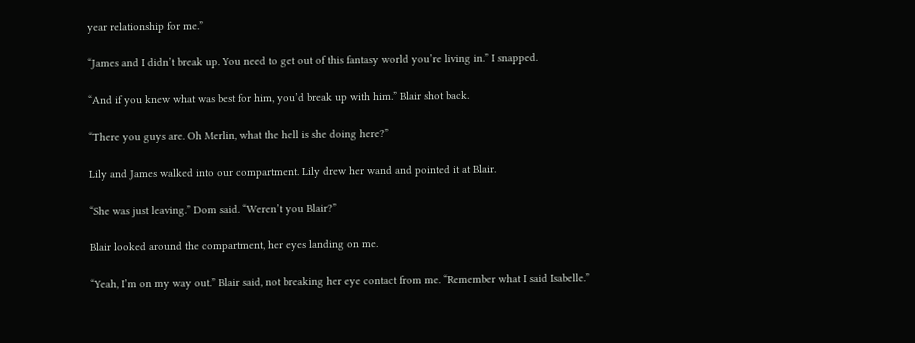year relationship for me.”

“James and I didn’t break up. You need to get out of this fantasy world you’re living in.” I snapped.

“And if you knew what was best for him, you’d break up with him.” Blair shot back.

“There you guys are. Oh Merlin, what the hell is she doing here?”

Lily and James walked into our compartment. Lily drew her wand and pointed it at Blair.

“She was just leaving.” Dom said. “Weren’t you Blair?”

Blair looked around the compartment, her eyes landing on me.

“Yeah, I’m on my way out.” Blair said, not breaking her eye contact from me. “Remember what I said Isabelle.”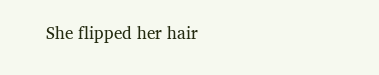She flipped her hair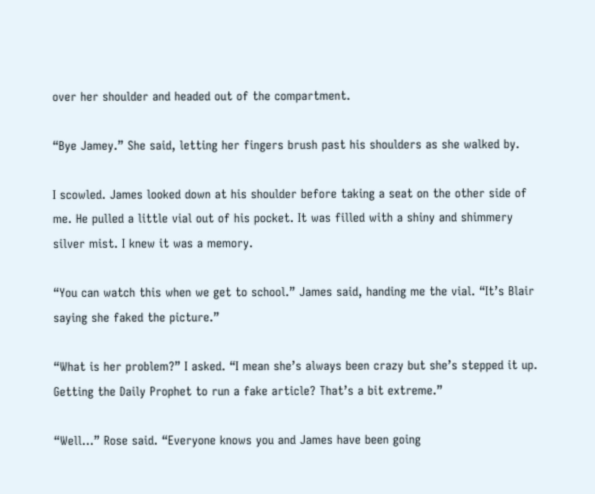over her shoulder and headed out of the compartment.

“Bye Jamey.” She said, letting her fingers brush past his shoulders as she walked by.

I scowled. James looked down at his shoulder before taking a seat on the other side of me. He pulled a little vial out of his pocket. It was filled with a shiny and shimmery silver mist. I knew it was a memory.

“You can watch this when we get to school.” James said, handing me the vial. “It’s Blair saying she faked the picture.”

“What is her problem?” I asked. “I mean she’s always been crazy but she’s stepped it up. Getting the Daily Prophet to run a fake article? That’s a bit extreme.”

“Well…” Rose said. “Everyone knows you and James have been going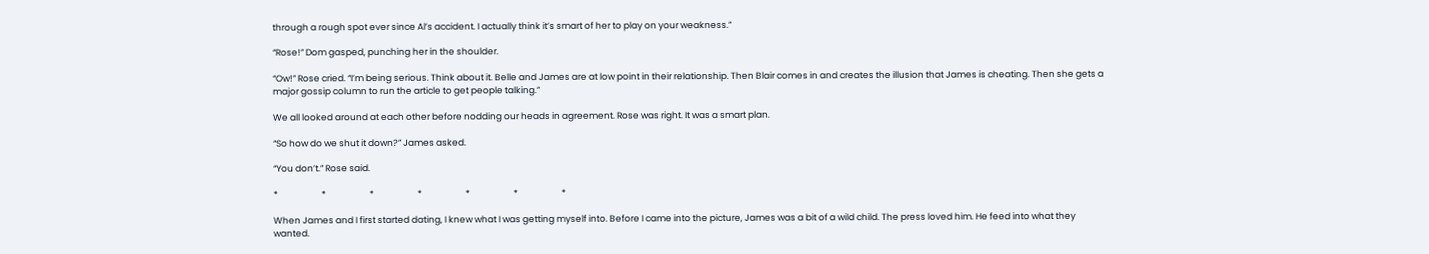through a rough spot ever since Al’s accident. I actually think it’s smart of her to play on your weakness.”

“Rose!” Dom gasped, punching her in the shoulder.

“Ow!” Rose cried. “I’m being serious. Think about it. Belle and James are at low point in their relationship. Then Blair comes in and creates the illusion that James is cheating. Then she gets a major gossip column to run the article to get people talking.”

We all looked around at each other before nodding our heads in agreement. Rose was right. It was a smart plan.

“So how do we shut it down?” James asked.

“You don’t.” Rose said.

*                      *                      *                      *                      *                      *                      *

When James and I first started dating, I knew what I was getting myself into. Before I came into the picture, James was a bit of a wild child. The press loved him. He feed into what they wanted.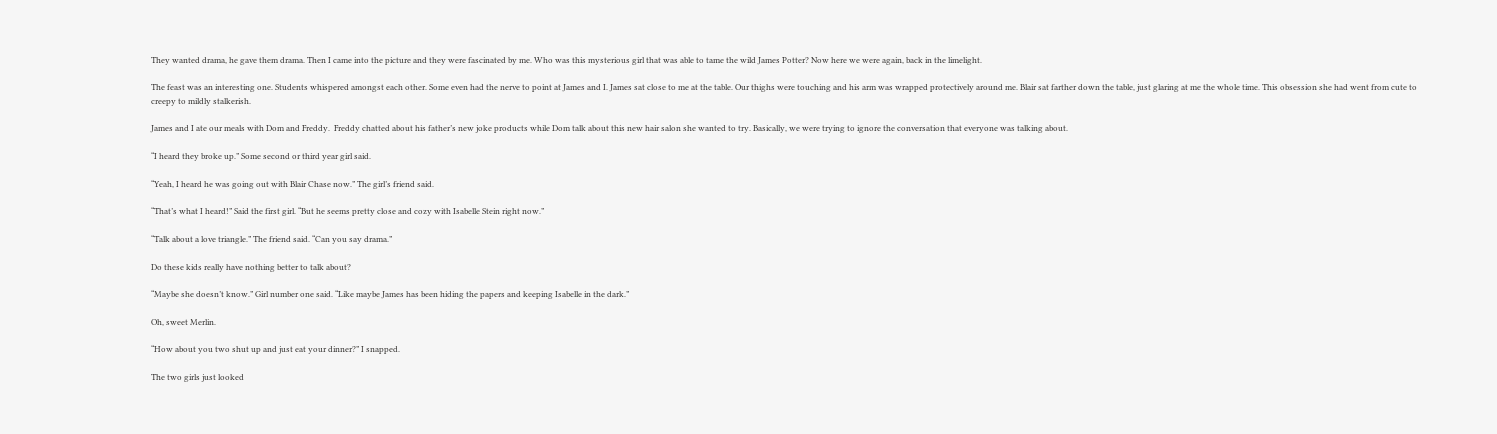They wanted drama, he gave them drama. Then I came into the picture and they were fascinated by me. Who was this mysterious girl that was able to tame the wild James Potter? Now here we were again, back in the limelight.

The feast was an interesting one. Students whispered amongst each other. Some even had the nerve to point at James and I. James sat close to me at the table. Our thighs were touching and his arm was wrapped protectively around me. Blair sat farther down the table, just glaring at me the whole time. This obsession she had went from cute to creepy to mildly stalkerish.

James and I ate our meals with Dom and Freddy.  Freddy chatted about his father’s new joke products while Dom talk about this new hair salon she wanted to try. Basically, we were trying to ignore the conversation that everyone was talking about.

“I heard they broke up.” Some second or third year girl said.

“Yeah, I heard he was going out with Blair Chase now.” The girl’s friend said.

“That’s what I heard!” Said the first girl. “But he seems pretty close and cozy with Isabelle Stein right now.”

“Talk about a love triangle.” The friend said. “Can you say drama.”

Do these kids really have nothing better to talk about?

“Maybe she doesn’t know.” Girl number one said. “Like maybe James has been hiding the papers and keeping Isabelle in the dark.”

Oh, sweet Merlin.

“How about you two shut up and just eat your dinner?” I snapped.

The two girls just looked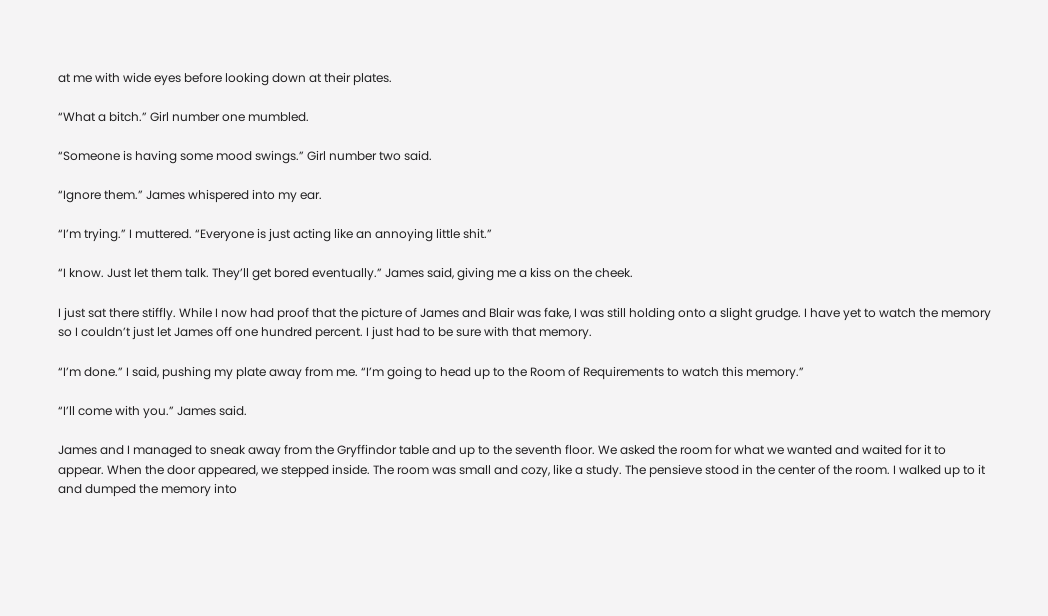at me with wide eyes before looking down at their plates.

“What a bitch.” Girl number one mumbled.

“Someone is having some mood swings.” Girl number two said.

“Ignore them.” James whispered into my ear.

“I’m trying.” I muttered. “Everyone is just acting like an annoying little shit.”

“I know. Just let them talk. They’ll get bored eventually.” James said, giving me a kiss on the cheek.

I just sat there stiffly. While I now had proof that the picture of James and Blair was fake, I was still holding onto a slight grudge. I have yet to watch the memory so I couldn’t just let James off one hundred percent. I just had to be sure with that memory.

“I’m done.” I said, pushing my plate away from me. “I’m going to head up to the Room of Requirements to watch this memory.”

“I’ll come with you.” James said.

James and I managed to sneak away from the Gryffindor table and up to the seventh floor. We asked the room for what we wanted and waited for it to appear. When the door appeared, we stepped inside. The room was small and cozy, like a study. The pensieve stood in the center of the room. I walked up to it and dumped the memory into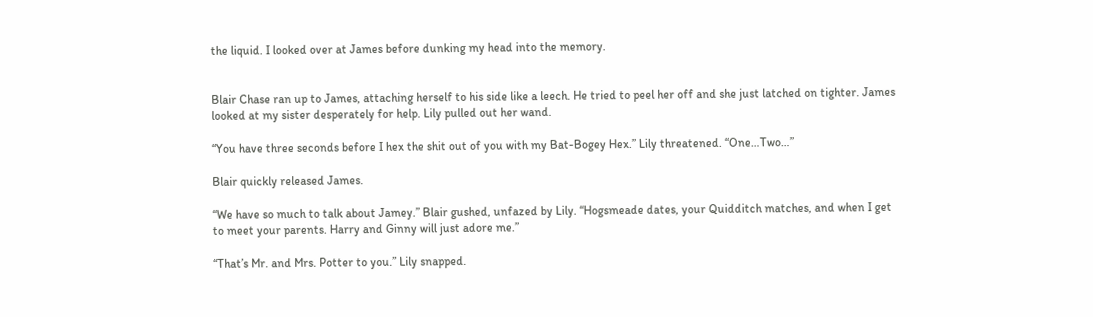the liquid. I looked over at James before dunking my head into the memory.


Blair Chase ran up to James, attaching herself to his side like a leech. He tried to peel her off and she just latched on tighter. James looked at my sister desperately for help. Lily pulled out her wand.

“You have three seconds before I hex the shit out of you with my Bat-Bogey Hex.” Lily threatened. “One…Two…”

Blair quickly released James.

“We have so much to talk about Jamey.” Blair gushed, unfazed by Lily. “Hogsmeade dates, your Quidditch matches, and when I get to meet your parents. Harry and Ginny will just adore me.”

“That’s Mr. and Mrs. Potter to you.” Lily snapped.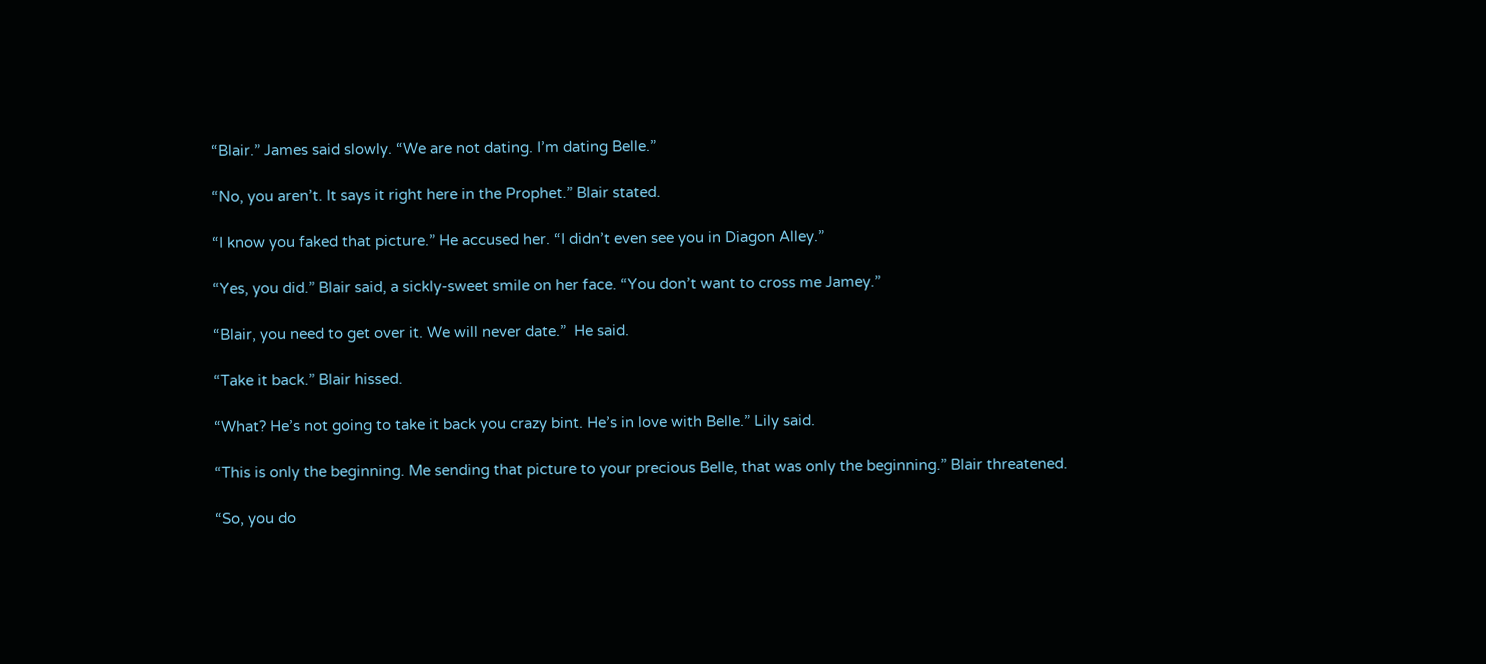“Blair.” James said slowly. “We are not dating. I’m dating Belle.”

“No, you aren’t. It says it right here in the Prophet.” Blair stated.

“I know you faked that picture.” He accused her. “I didn’t even see you in Diagon Alley.”

“Yes, you did.” Blair said, a sickly-sweet smile on her face. “You don’t want to cross me Jamey.”

“Blair, you need to get over it. We will never date.”  He said.

“Take it back.” Blair hissed.

“What? He’s not going to take it back you crazy bint. He’s in love with Belle.” Lily said.

“This is only the beginning. Me sending that picture to your precious Belle, that was only the beginning.” Blair threatened.

“So, you do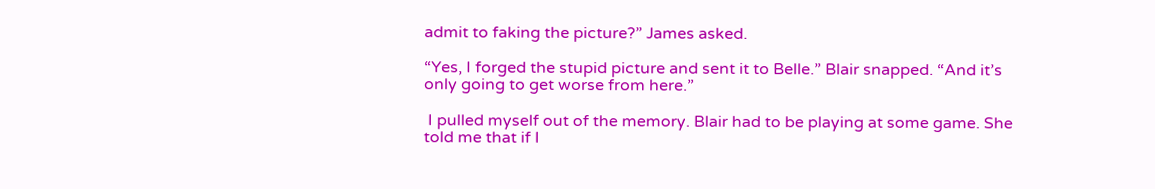admit to faking the picture?” James asked.

“Yes, I forged the stupid picture and sent it to Belle.” Blair snapped. “And it’s only going to get worse from here.”

 I pulled myself out of the memory. Blair had to be playing at some game. She told me that if I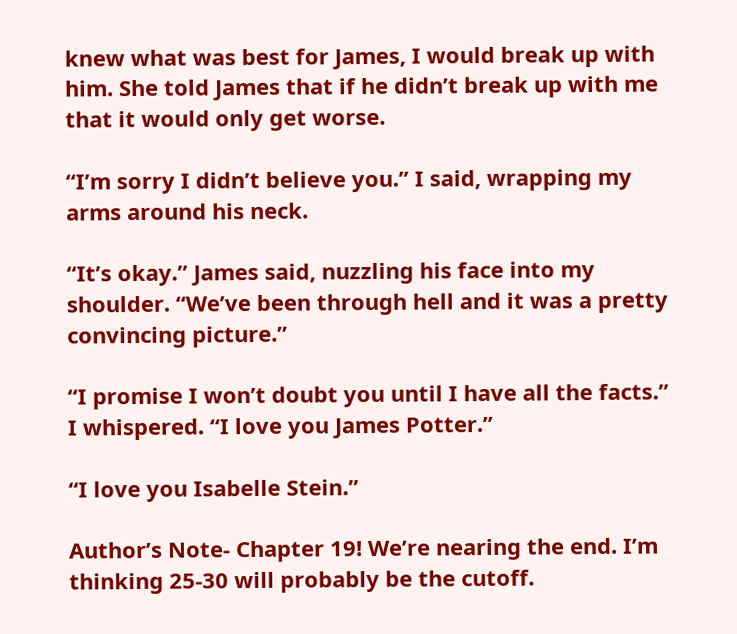knew what was best for James, I would break up with him. She told James that if he didn’t break up with me that it would only get worse.

“I’m sorry I didn’t believe you.” I said, wrapping my arms around his neck.

“It’s okay.” James said, nuzzling his face into my shoulder. “We’ve been through hell and it was a pretty convincing picture.”

“I promise I won’t doubt you until I have all the facts.” I whispered. “I love you James Potter.”

“I love you Isabelle Stein.”

Author’s Note- Chapter 19! We’re nearing the end. I’m thinking 25-30 will probably be the cutoff.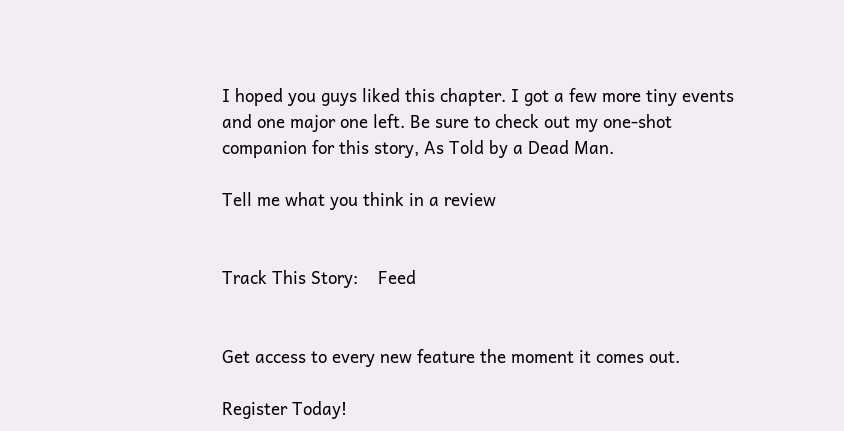I hoped you guys liked this chapter. I got a few more tiny events and one major one left. Be sure to check out my one-shot companion for this story, As Told by a Dead Man.

Tell me what you think in a review


Track This Story:    Feed


Get access to every new feature the moment it comes out.

Register Today!